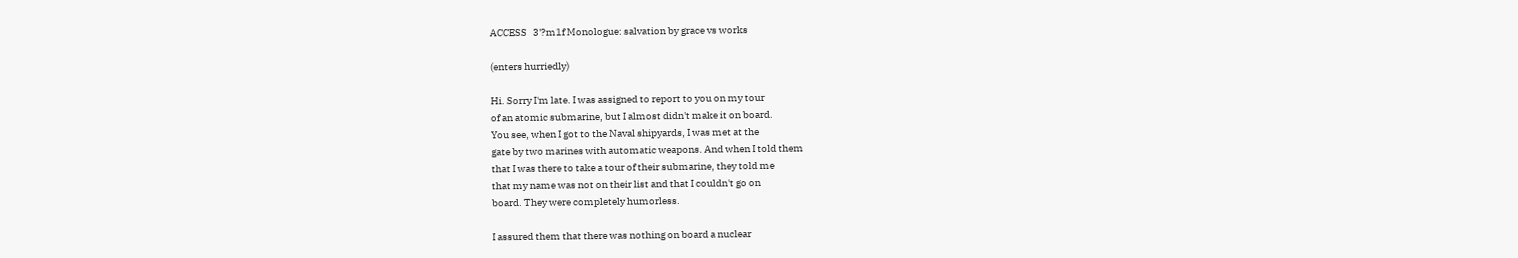ACCESS   3'?m1f Monologue: salvation by grace vs works

(enters hurriedly)

Hi. Sorry I'm late. I was assigned to report to you on my tour
of an atomic submarine, but I almost didn't make it on board.
You see, when I got to the Naval shipyards, I was met at the
gate by two marines with automatic weapons. And when I told them
that I was there to take a tour of their submarine, they told me
that my name was not on their list and that I couldn't go on
board. They were completely humorless.

I assured them that there was nothing on board a nuclear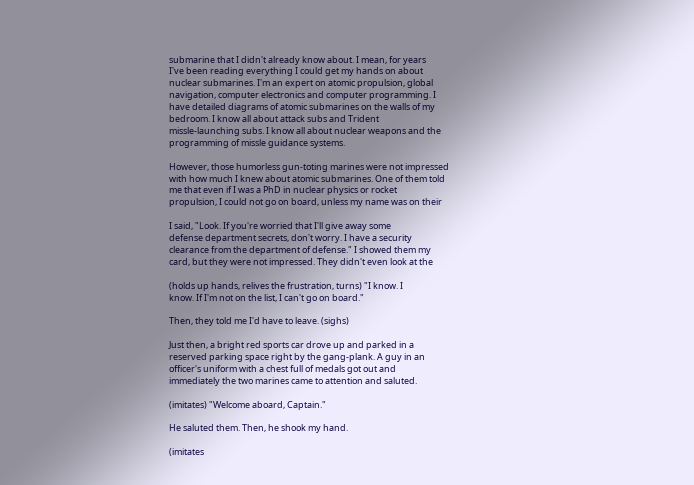submarine that I didn't already know about. I mean, for years
I've been reading everything I could get my hands on about
nuclear submarines. I'm an expert on atomic propulsion, global
navigation, computer electronics and computer programming. I
have detailed diagrams of atomic submarines on the walls of my
bedroom. I know all about attack subs and Trident
missle-launching subs. I know all about nuclear weapons and the
programming of missle guidance systems.

However, those humorless gun-toting marines were not impressed
with how much I knew about atomic submarines. One of them told
me that even if I was a PhD in nuclear physics or rocket
propulsion, I could not go on board, unless my name was on their

I said, "Look. If you're worried that I'll give away some
defense department secrets, don't worry. I have a security
clearance from the department of defense." I showed them my
card, but they were not impressed. They didn't even look at the

(holds up hands, relives the frustration, turns) "I know. I
know. If I'm not on the list, I can't go on board."

Then, they told me I'd have to leave. (sighs)

Just then, a bright red sports car drove up and parked in a
reserved parking space right by the gang-plank. A guy in an
officer's uniform with a chest full of medals got out and
immediately the two marines came to attention and saluted.

(imitates) "Welcome aboard, Captain."

He saluted them. Then, he shook my hand.

(imitates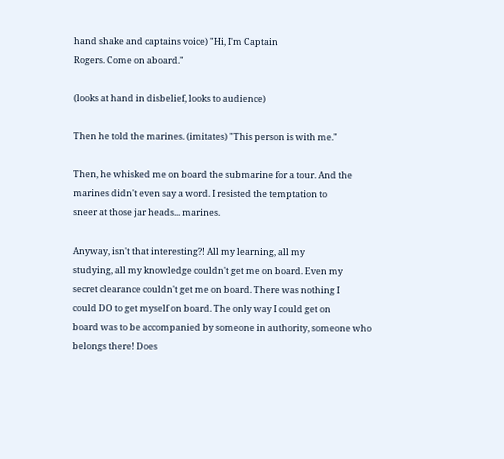hand shake and captains voice) "Hi, I'm Captain
Rogers. Come on aboard."

(looks at hand in disbelief, looks to audience)

Then he told the marines. (imitates) "This person is with me."

Then, he whisked me on board the submarine for a tour. And the
marines didn't even say a word. I resisted the temptation to
sneer at those jar heads... marines.

Anyway, isn't that interesting?! All my learning, all my
studying, all my knowledge couldn't get me on board. Even my
secret clearance couldn't get me on board. There was nothing I
could DO to get myself on board. The only way I could get on
board was to be accompanied by someone in authority, someone who
belongs there! Does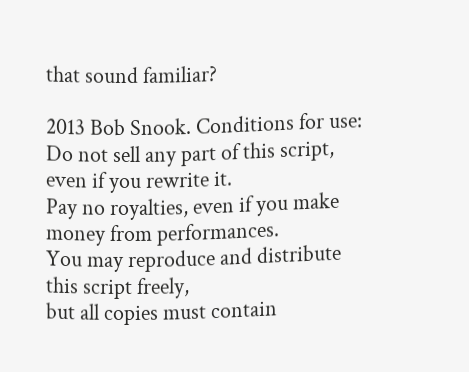that sound familiar?

2013 Bob Snook. Conditions for use:
Do not sell any part of this script, even if you rewrite it.
Pay no royalties, even if you make money from performances.
You may reproduce and distribute this script freely,
but all copies must contain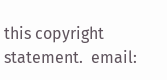this copyright statement.  email: